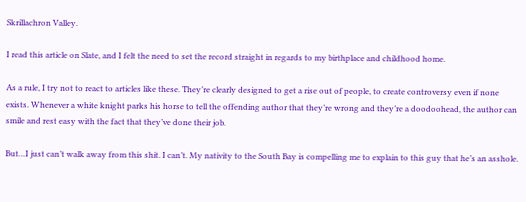Skrillachron Valley.

I read this article on Slate, and I felt the need to set the record straight in regards to my birthplace and childhood home.

As a rule, I try not to react to articles like these. They’re clearly designed to get a rise out of people, to create controversy even if none exists. Whenever a white knight parks his horse to tell the offending author that they’re wrong and they’re a doodoohead, the author can smile and rest easy with the fact that they’ve done their job.

But…I just can’t walk away from this shit. I can’t. My nativity to the South Bay is compelling me to explain to this guy that he’s an asshole.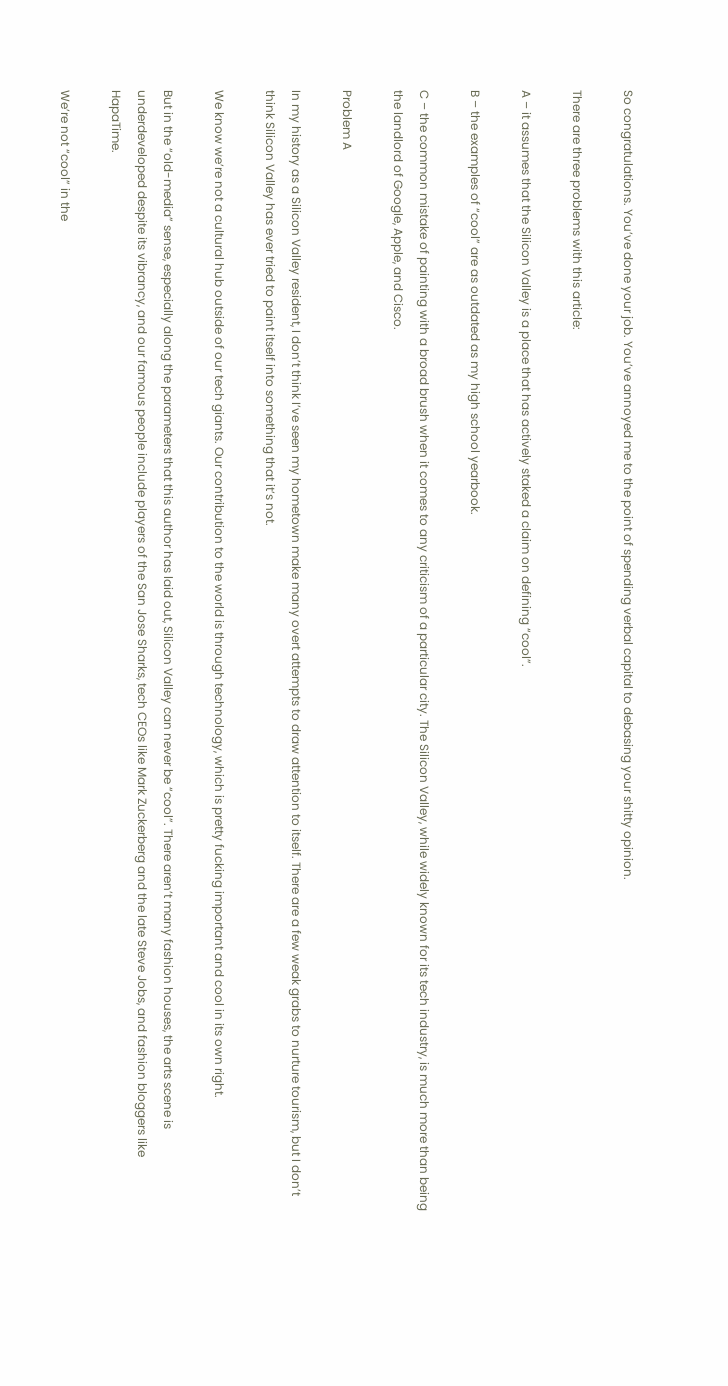So congratulations. You’ve done your job. You’ve annoyed me to the point of spending verbal capital to debasing your shitty opinion.

There are three problems with this article:

A – it assumes that the Silicon Valley is a place that has actively staked a claim on defining “cool”.

B – the examples of “cool” are as outdated as my high school yearbook.

C – the common mistake of painting with a broad brush when it comes to any criticism of a particular city. The Silicon Valley, while widely known for its tech industry, is much more than being the landlord of Google, Apple, and Cisco.

Problem A

In my history as a Silicon Valley resident, I don’t think I’ve seen my hometown make many overt attempts to draw attention to itself. There are a few weak grabs to nurture tourism, but I don’t think Silicon Valley has ever tried to paint itself into something that it’s not.

We know we’re not a cultural hub outside of our tech giants. Our contribution to the world is through technology, which is pretty fucking important and cool in its own right.

But in the “old-media” sense, especially along the parameters that this author has laid out, Silicon Valley can never be “cool”. There aren’t many fashion houses, the arts scene is underdeveloped despite its vibrancy, and our famous people include players of the San Jose Sharks, tech CEOs like Mark Zuckerberg and the late Steve Jobs, and fashion bloggers like HapaTime.

We’re not “cool” in the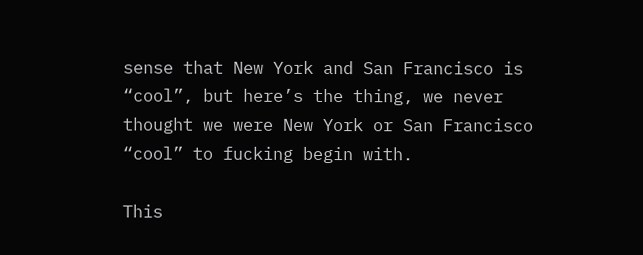sense that New York and San Francisco is “cool”, but here’s the thing, we never thought we were New York or San Francisco “cool” to fucking begin with.

This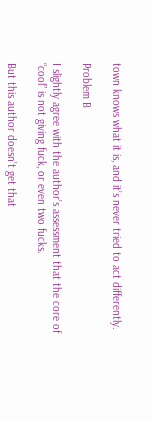town knows what it is, and it’s never tried to act differently.

Problem B

I slightly agree with the author’s assessment that the core of “cool” is not giving fuck, or even two fucks.

But this author doesn’t get that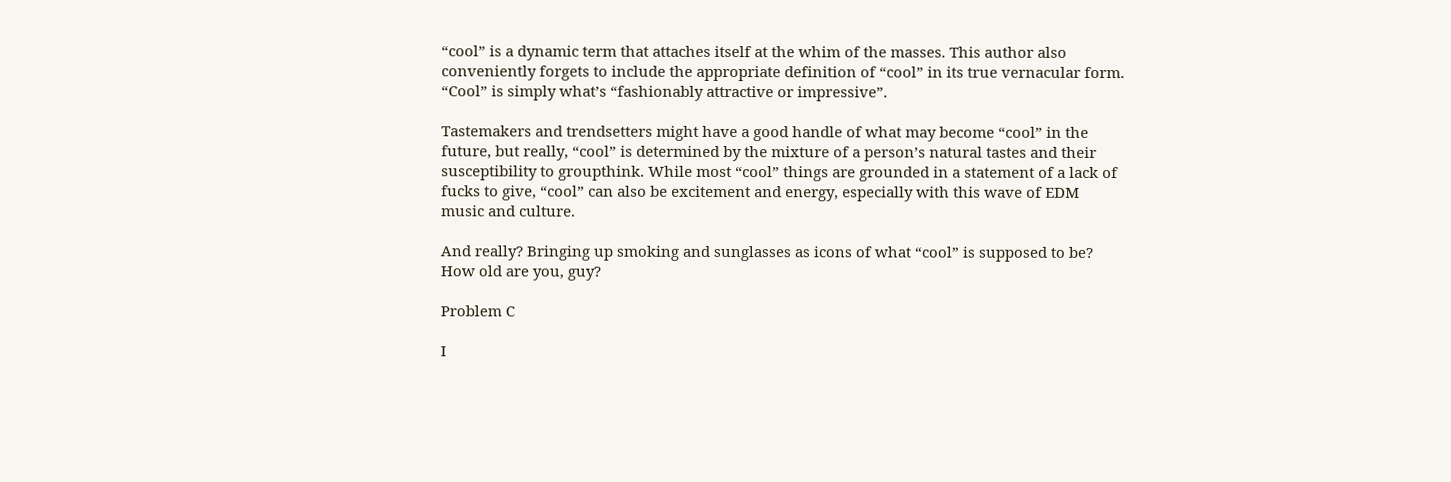“cool” is a dynamic term that attaches itself at the whim of the masses. This author also conveniently forgets to include the appropriate definition of “cool” in its true vernacular form. “Cool” is simply what’s “fashionably attractive or impressive”.

Tastemakers and trendsetters might have a good handle of what may become “cool” in the future, but really, “cool” is determined by the mixture of a person’s natural tastes and their susceptibility to groupthink. While most “cool” things are grounded in a statement of a lack of fucks to give, “cool” can also be excitement and energy, especially with this wave of EDM music and culture.

And really? Bringing up smoking and sunglasses as icons of what “cool” is supposed to be? How old are you, guy?

Problem C

I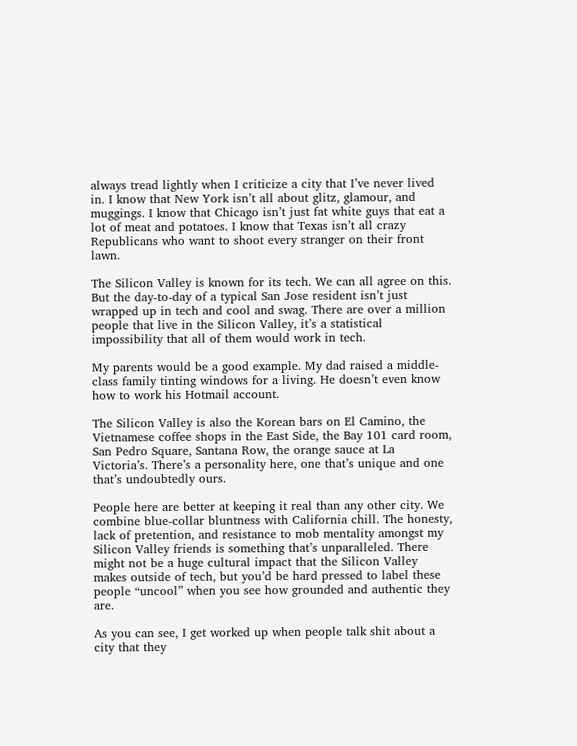always tread lightly when I criticize a city that I’ve never lived in. I know that New York isn’t all about glitz, glamour, and muggings. I know that Chicago isn’t just fat white guys that eat a lot of meat and potatoes. I know that Texas isn’t all crazy Republicans who want to shoot every stranger on their front lawn.

The Silicon Valley is known for its tech. We can all agree on this. But the day-to-day of a typical San Jose resident isn’t just wrapped up in tech and cool and swag. There are over a million people that live in the Silicon Valley, it’s a statistical impossibility that all of them would work in tech.

My parents would be a good example. My dad raised a middle-class family tinting windows for a living. He doesn’t even know how to work his Hotmail account.

The Silicon Valley is also the Korean bars on El Camino, the Vietnamese coffee shops in the East Side, the Bay 101 card room, San Pedro Square, Santana Row, the orange sauce at La Victoria’s. There’s a personality here, one that’s unique and one that’s undoubtedly ours.

People here are better at keeping it real than any other city. We combine blue-collar bluntness with California chill. The honesty, lack of pretention, and resistance to mob mentality amongst my Silicon Valley friends is something that’s unparalleled. There might not be a huge cultural impact that the Silicon Valley makes outside of tech, but you’d be hard pressed to label these people “uncool” when you see how grounded and authentic they are.

As you can see, I get worked up when people talk shit about a city that they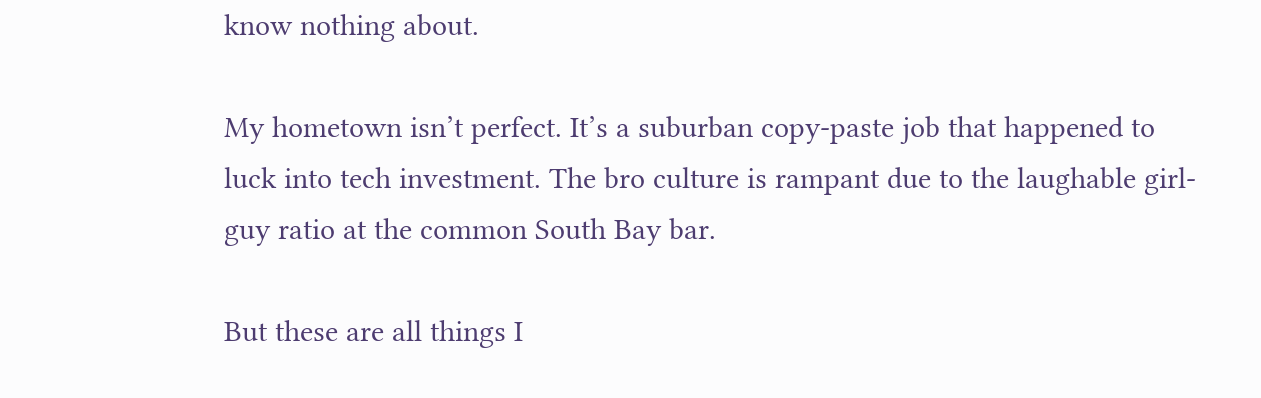know nothing about.

My hometown isn’t perfect. It’s a suburban copy-paste job that happened to luck into tech investment. The bro culture is rampant due to the laughable girl-guy ratio at the common South Bay bar.

But these are all things I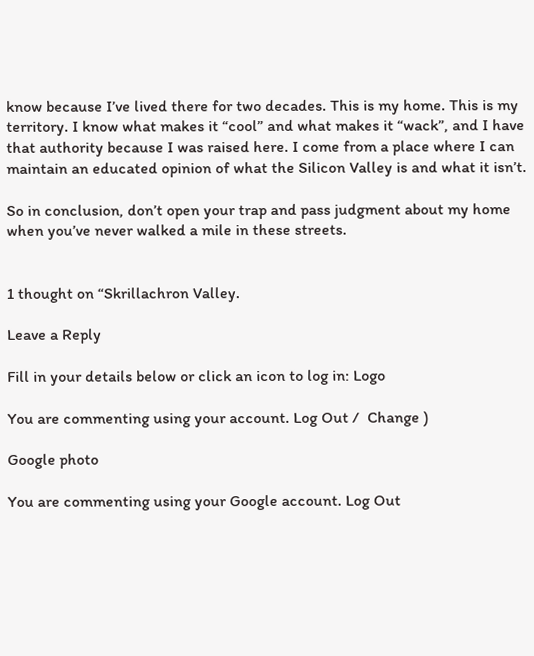know because I’ve lived there for two decades. This is my home. This is my territory. I know what makes it “cool” and what makes it “wack”, and I have that authority because I was raised here. I come from a place where I can maintain an educated opinion of what the Silicon Valley is and what it isn’t.

So in conclusion, don’t open your trap and pass judgment about my home when you’ve never walked a mile in these streets.


1 thought on “Skrillachron Valley.

Leave a Reply

Fill in your details below or click an icon to log in: Logo

You are commenting using your account. Log Out /  Change )

Google photo

You are commenting using your Google account. Log Out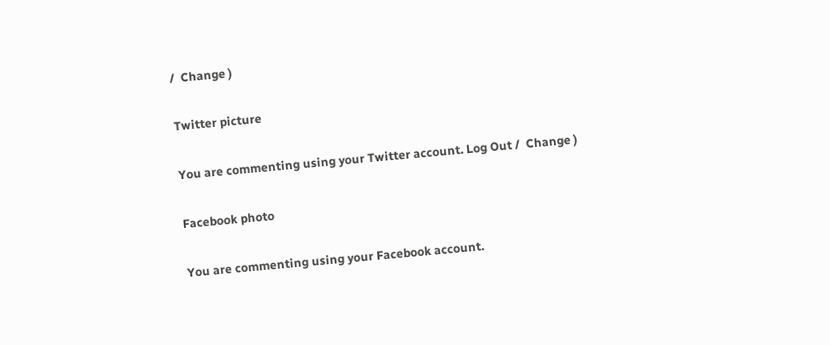/  Change )

Twitter picture

You are commenting using your Twitter account. Log Out /  Change )

Facebook photo

You are commenting using your Facebook account.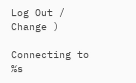Log Out /  Change )

Connecting to %s